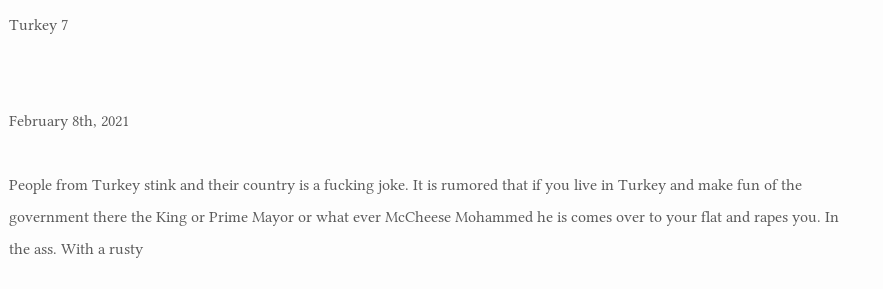Turkey 7


February 8th, 2021

People from Turkey stink and their country is a fucking joke. It is rumored that if you live in Turkey and make fun of the government there the King or Prime Mayor or what ever McCheese Mohammed he is comes over to your flat and rapes you. In the ass. With a rusty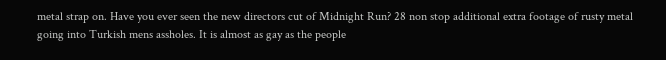metal strap on. Have you ever seen the new directors cut of Midnight Run? 28 non stop additional extra footage of rusty metal going into Turkish mens assholes. It is almost as gay as the people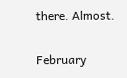there. Almost.

February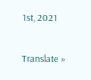1st, 2021

Translate »